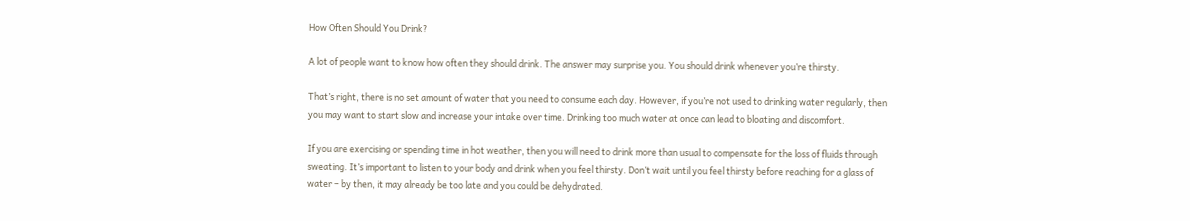How Often Should You Drink?

A lot of people want to know how often they should drink. The answer may surprise you. You should drink whenever you’re thirsty.

That’s right, there is no set amount of water that you need to consume each day. However, if you’re not used to drinking water regularly, then you may want to start slow and increase your intake over time. Drinking too much water at once can lead to bloating and discomfort.

If you are exercising or spending time in hot weather, then you will need to drink more than usual to compensate for the loss of fluids through sweating. It’s important to listen to your body and drink when you feel thirsty. Don’t wait until you feel thirsty before reaching for a glass of water – by then, it may already be too late and you could be dehydrated.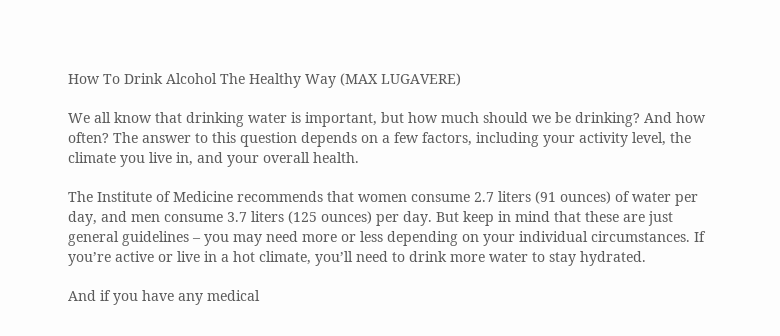How To Drink Alcohol The Healthy Way (MAX LUGAVERE)

We all know that drinking water is important, but how much should we be drinking? And how often? The answer to this question depends on a few factors, including your activity level, the climate you live in, and your overall health.

The Institute of Medicine recommends that women consume 2.7 liters (91 ounces) of water per day, and men consume 3.7 liters (125 ounces) per day. But keep in mind that these are just general guidelines – you may need more or less depending on your individual circumstances. If you’re active or live in a hot climate, you’ll need to drink more water to stay hydrated.

And if you have any medical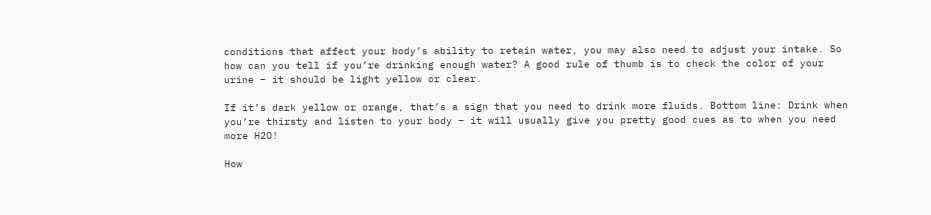conditions that affect your body’s ability to retain water, you may also need to adjust your intake. So how can you tell if you’re drinking enough water? A good rule of thumb is to check the color of your urine – it should be light yellow or clear.

If it’s dark yellow or orange, that’s a sign that you need to drink more fluids. Bottom line: Drink when you’re thirsty and listen to your body – it will usually give you pretty good cues as to when you need more H2O!

How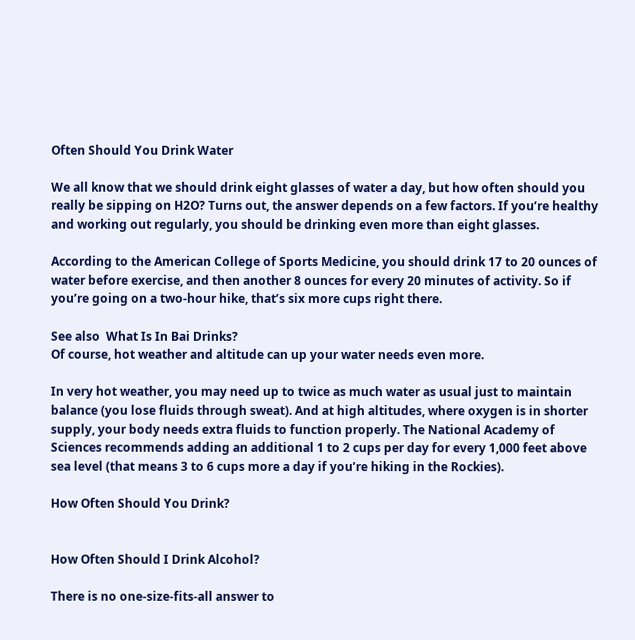Often Should You Drink Water

We all know that we should drink eight glasses of water a day, but how often should you really be sipping on H2O? Turns out, the answer depends on a few factors. If you’re healthy and working out regularly, you should be drinking even more than eight glasses.

According to the American College of Sports Medicine, you should drink 17 to 20 ounces of water before exercise, and then another 8 ounces for every 20 minutes of activity. So if you’re going on a two-hour hike, that’s six more cups right there.

See also  What Is In Bai Drinks?
Of course, hot weather and altitude can up your water needs even more.

In very hot weather, you may need up to twice as much water as usual just to maintain balance (you lose fluids through sweat). And at high altitudes, where oxygen is in shorter supply, your body needs extra fluids to function properly. The National Academy of Sciences recommends adding an additional 1 to 2 cups per day for every 1,000 feet above sea level (that means 3 to 6 cups more a day if you’re hiking in the Rockies).

How Often Should You Drink?


How Often Should I Drink Alcohol?

There is no one-size-fits-all answer to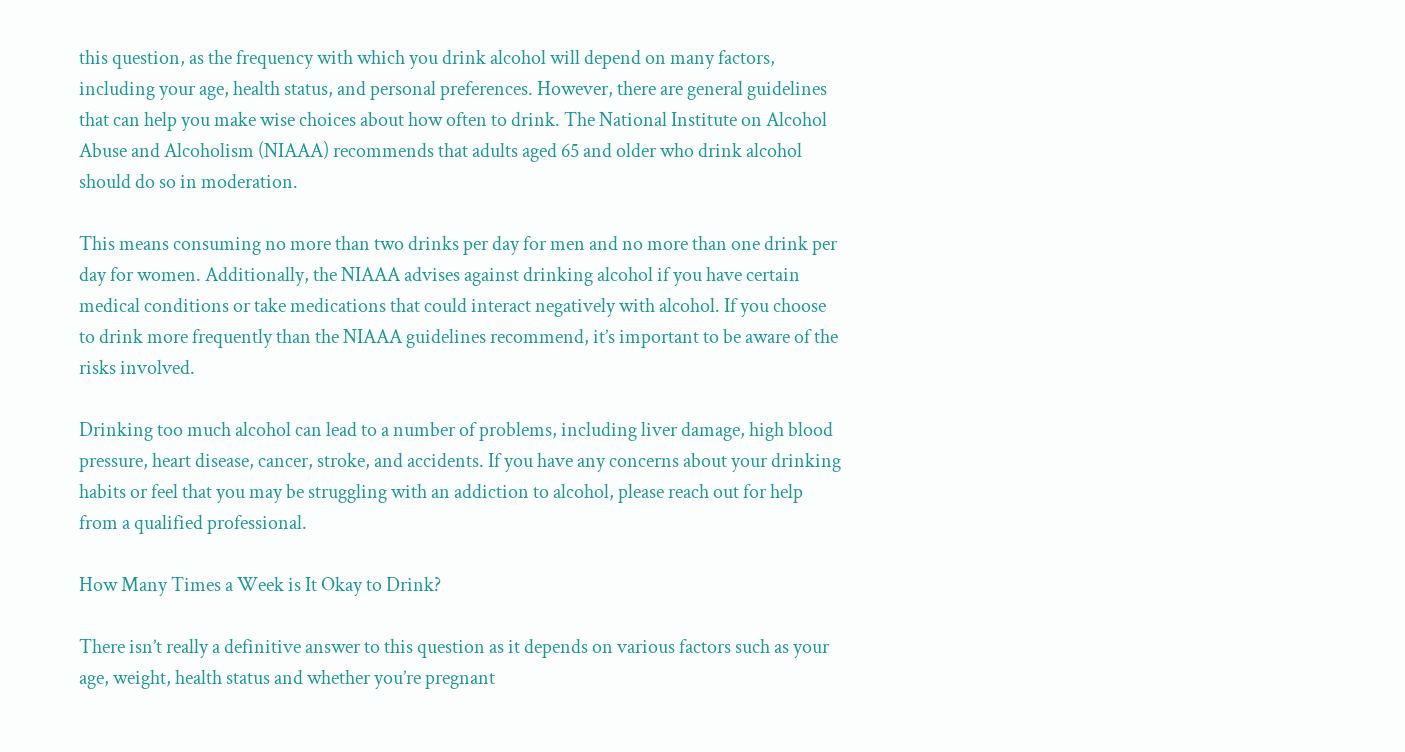this question, as the frequency with which you drink alcohol will depend on many factors, including your age, health status, and personal preferences. However, there are general guidelines that can help you make wise choices about how often to drink. The National Institute on Alcohol Abuse and Alcoholism (NIAAA) recommends that adults aged 65 and older who drink alcohol should do so in moderation.

This means consuming no more than two drinks per day for men and no more than one drink per day for women. Additionally, the NIAAA advises against drinking alcohol if you have certain medical conditions or take medications that could interact negatively with alcohol. If you choose to drink more frequently than the NIAAA guidelines recommend, it’s important to be aware of the risks involved.

Drinking too much alcohol can lead to a number of problems, including liver damage, high blood pressure, heart disease, cancer, stroke, and accidents. If you have any concerns about your drinking habits or feel that you may be struggling with an addiction to alcohol, please reach out for help from a qualified professional.

How Many Times a Week is It Okay to Drink?

There isn’t really a definitive answer to this question as it depends on various factors such as your age, weight, health status and whether you’re pregnant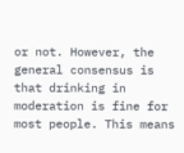or not. However, the general consensus is that drinking in moderation is fine for most people. This means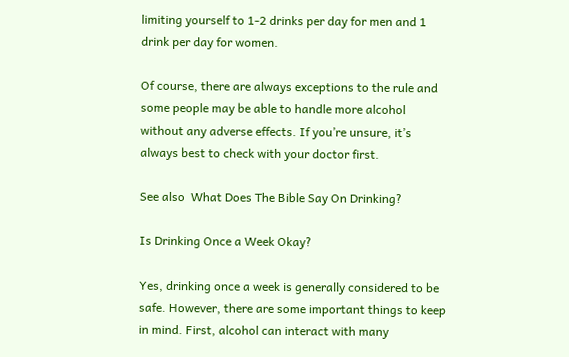limiting yourself to 1-2 drinks per day for men and 1 drink per day for women.

Of course, there are always exceptions to the rule and some people may be able to handle more alcohol without any adverse effects. If you’re unsure, it’s always best to check with your doctor first.

See also  What Does The Bible Say On Drinking?

Is Drinking Once a Week Okay?

Yes, drinking once a week is generally considered to be safe. However, there are some important things to keep in mind. First, alcohol can interact with many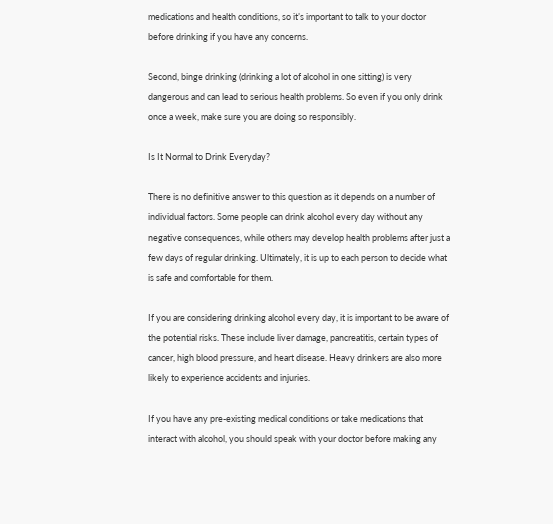medications and health conditions, so it’s important to talk to your doctor before drinking if you have any concerns.

Second, binge drinking (drinking a lot of alcohol in one sitting) is very dangerous and can lead to serious health problems. So even if you only drink once a week, make sure you are doing so responsibly.

Is It Normal to Drink Everyday?

There is no definitive answer to this question as it depends on a number of individual factors. Some people can drink alcohol every day without any negative consequences, while others may develop health problems after just a few days of regular drinking. Ultimately, it is up to each person to decide what is safe and comfortable for them.

If you are considering drinking alcohol every day, it is important to be aware of the potential risks. These include liver damage, pancreatitis, certain types of cancer, high blood pressure, and heart disease. Heavy drinkers are also more likely to experience accidents and injuries.

If you have any pre-existing medical conditions or take medications that interact with alcohol, you should speak with your doctor before making any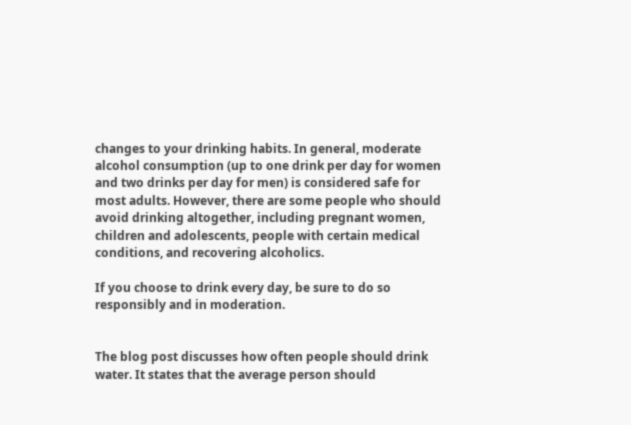changes to your drinking habits. In general, moderate alcohol consumption (up to one drink per day for women and two drinks per day for men) is considered safe for most adults. However, there are some people who should avoid drinking altogether, including pregnant women, children and adolescents, people with certain medical conditions, and recovering alcoholics.

If you choose to drink every day, be sure to do so responsibly and in moderation.


The blog post discusses how often people should drink water. It states that the average person should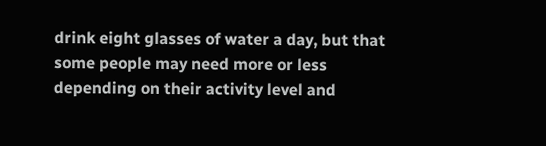drink eight glasses of water a day, but that some people may need more or less depending on their activity level and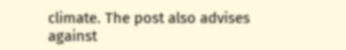climate. The post also advises against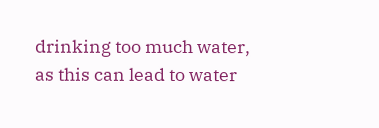drinking too much water, as this can lead to water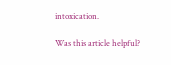intoxication.

Was this article helpful?